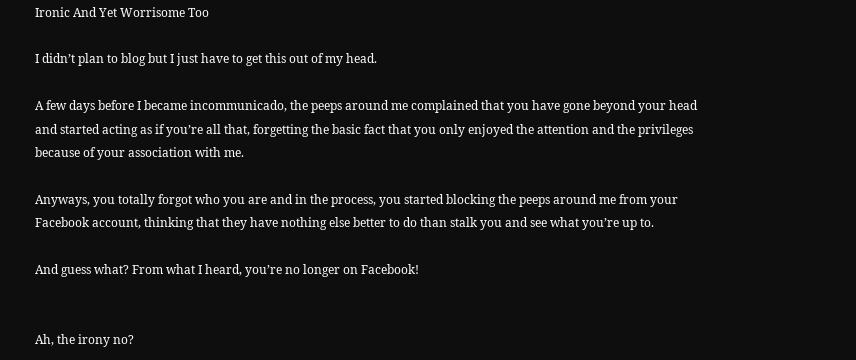Ironic And Yet Worrisome Too

I didn’t plan to blog but I just have to get this out of my head.

A few days before I became incommunicado, the peeps around me complained that you have gone beyond your head and started acting as if you’re all that, forgetting the basic fact that you only enjoyed the attention and the privileges because of your association with me.

Anyways, you totally forgot who you are and in the process, you started blocking the peeps around me from your Facebook account, thinking that they have nothing else better to do than stalk you and see what you’re up to.

And guess what? From what I heard, you’re no longer on Facebook!


Ah, the irony no?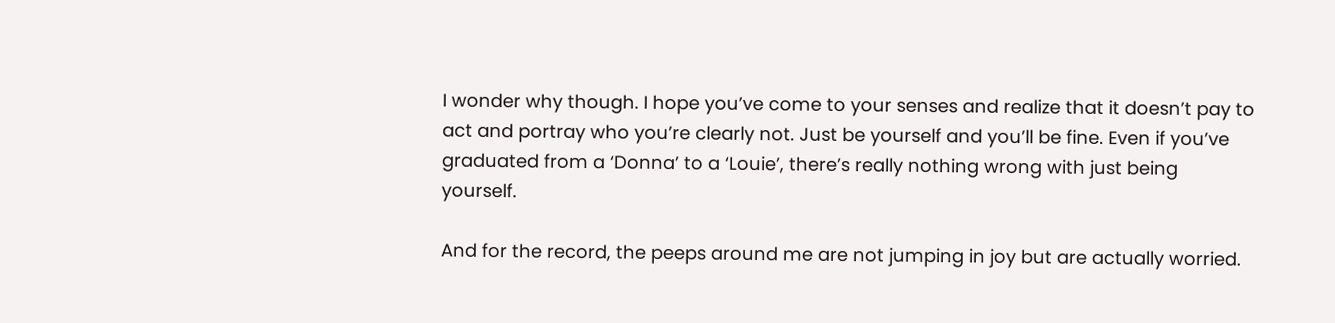I wonder why though. I hope you’ve come to your senses and realize that it doesn’t pay to act and portray who you’re clearly not. Just be yourself and you’ll be fine. Even if you’ve graduated from a ‘Donna’ to a ‘Louie’, there’s really nothing wrong with just being yourself.

And for the record, the peeps around me are not jumping in joy but are actually worried.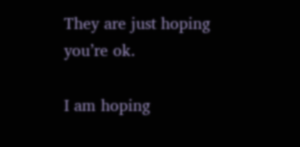They are just hoping you’re ok.

I am hoping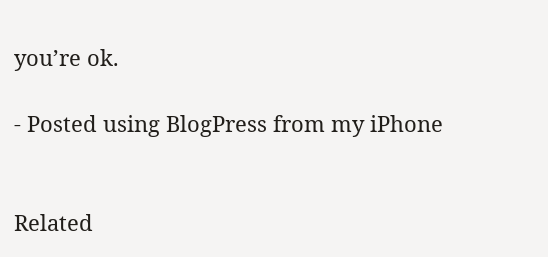you’re ok.

- Posted using BlogPress from my iPhone


Related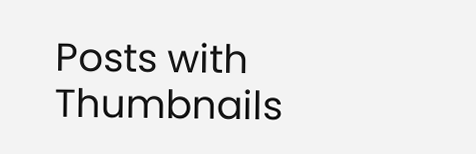Posts with Thumbnails